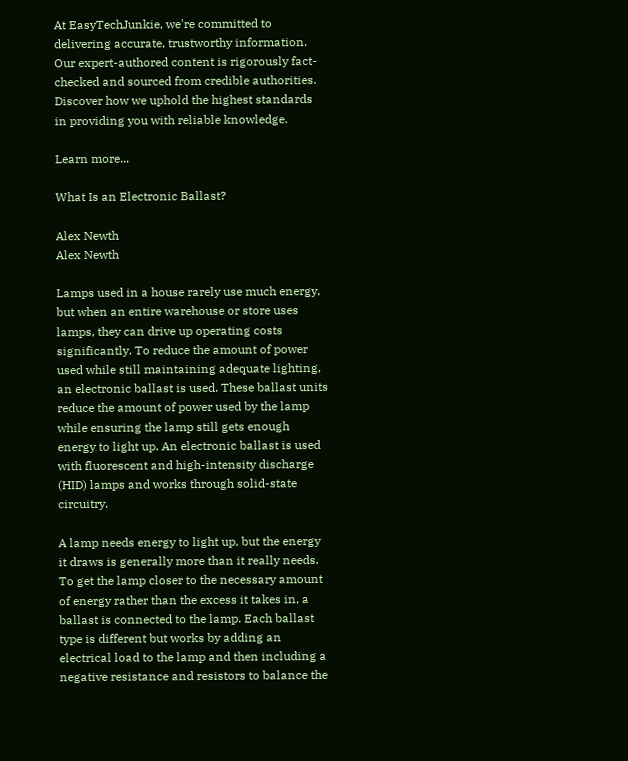At EasyTechJunkie, we're committed to delivering accurate, trustworthy information. Our expert-authored content is rigorously fact-checked and sourced from credible authorities. Discover how we uphold the highest standards in providing you with reliable knowledge.

Learn more...

What Is an Electronic Ballast?

Alex Newth
Alex Newth

Lamps used in a house rarely use much energy, but when an entire warehouse or store uses lamps, they can drive up operating costs significantly. To reduce the amount of power used while still maintaining adequate lighting, an electronic ballast is used. These ballast units reduce the amount of power used by the lamp while ensuring the lamp still gets enough energy to light up. An electronic ballast is used with fluorescent and high-intensity discharge (HID) lamps and works through solid-state circuitry.

A lamp needs energy to light up, but the energy it draws is generally more than it really needs. To get the lamp closer to the necessary amount of energy rather than the excess it takes in, a ballast is connected to the lamp. Each ballast type is different but works by adding an electrical load to the lamp and then including a negative resistance and resistors to balance the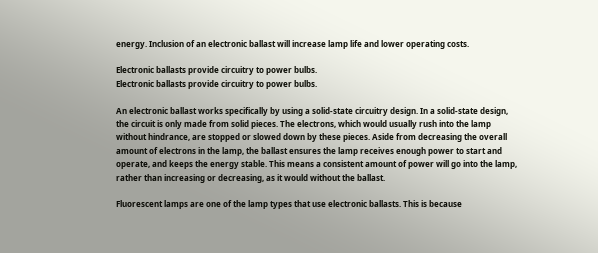energy. Inclusion of an electronic ballast will increase lamp life and lower operating costs.

Electronic ballasts provide circuitry to power bulbs.
Electronic ballasts provide circuitry to power bulbs.

An electronic ballast works specifically by using a solid-state circuitry design. In a solid-state design, the circuit is only made from solid pieces. The electrons, which would usually rush into the lamp without hindrance, are stopped or slowed down by these pieces. Aside from decreasing the overall amount of electrons in the lamp, the ballast ensures the lamp receives enough power to start and operate, and keeps the energy stable. This means a consistent amount of power will go into the lamp, rather than increasing or decreasing, as it would without the ballast.

Fluorescent lamps are one of the lamp types that use electronic ballasts. This is because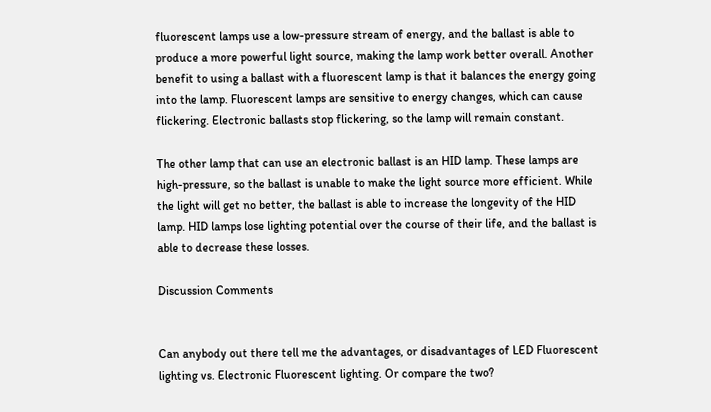fluorescent lamps use a low-pressure stream of energy, and the ballast is able to produce a more powerful light source, making the lamp work better overall. Another benefit to using a ballast with a fluorescent lamp is that it balances the energy going into the lamp. Fluorescent lamps are sensitive to energy changes, which can cause flickering. Electronic ballasts stop flickering, so the lamp will remain constant.

The other lamp that can use an electronic ballast is an HID lamp. These lamps are high-pressure, so the ballast is unable to make the light source more efficient. While the light will get no better, the ballast is able to increase the longevity of the HID lamp. HID lamps lose lighting potential over the course of their life, and the ballast is able to decrease these losses.

Discussion Comments


Can anybody out there tell me the advantages, or disadvantages of LED Fluorescent lighting vs. Electronic Fluorescent lighting. Or compare the two?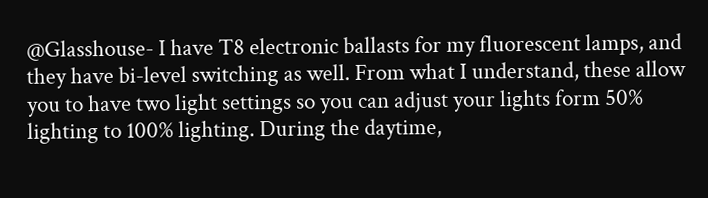@Glasshouse- I have T8 electronic ballasts for my fluorescent lamps, and they have bi-level switching as well. From what I understand, these allow you to have two light settings so you can adjust your lights form 50% lighting to 100% lighting. During the daytime,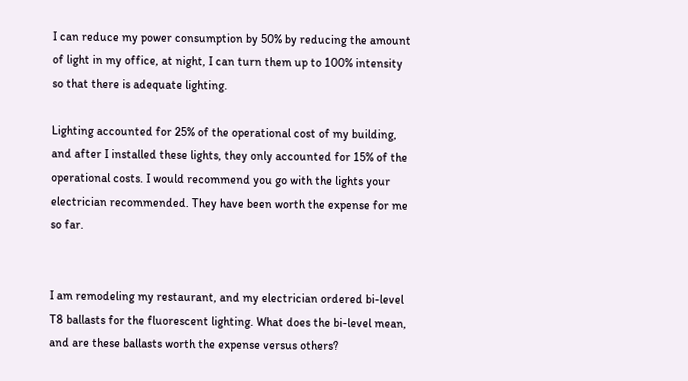I can reduce my power consumption by 50% by reducing the amount of light in my office, at night, I can turn them up to 100% intensity so that there is adequate lighting.

Lighting accounted for 25% of the operational cost of my building, and after I installed these lights, they only accounted for 15% of the operational costs. I would recommend you go with the lights your electrician recommended. They have been worth the expense for me so far.


I am remodeling my restaurant, and my electrician ordered bi-level T8 ballasts for the fluorescent lighting. What does the bi-level mean, and are these ballasts worth the expense versus others?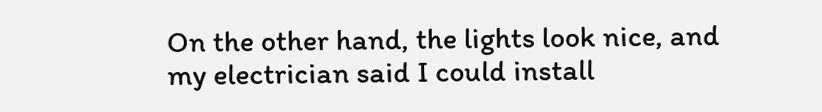On the other hand, the lights look nice, and my electrician said I could install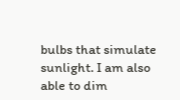bulbs that simulate sunlight. I am also able to dim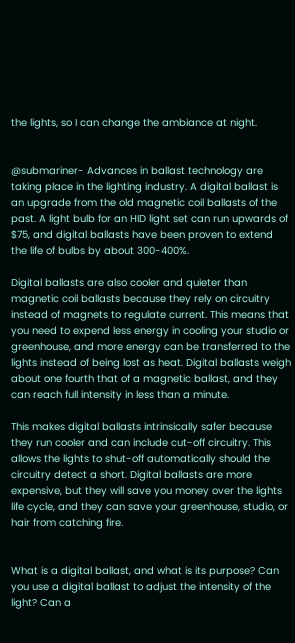the lights, so I can change the ambiance at night.


@submariner- Advances in ballast technology are taking place in the lighting industry. A digital ballast is an upgrade from the old magnetic coil ballasts of the past. A light bulb for an HID light set can run upwards of $75, and digital ballasts have been proven to extend the life of bulbs by about 300-400%.

Digital ballasts are also cooler and quieter than magnetic coil ballasts because they rely on circuitry instead of magnets to regulate current. This means that you need to expend less energy in cooling your studio or greenhouse, and more energy can be transferred to the lights instead of being lost as heat. Digital ballasts weigh about one fourth that of a magnetic ballast, and they can reach full intensity in less than a minute.

This makes digital ballasts intrinsically safer because they run cooler and can include cut-off circuitry. This allows the lights to shut-off automatically should the circuitry detect a short. Digital ballasts are more expensive, but they will save you money over the lights life cycle, and they can save your greenhouse, studio, or hair from catching fire.


What is a digital ballast, and what is its purpose? Can you use a digital ballast to adjust the intensity of the light? Can a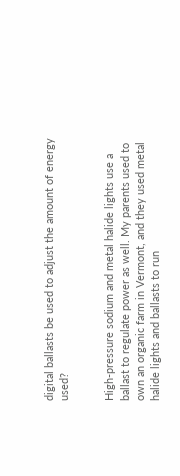digital ballasts be used to adjust the amount of energy used?


High-pressure sodium and metal halide lights use a ballast to regulate power as well. My parents used to own an organic farm in Vermont, and they used metal halide lights and ballasts to run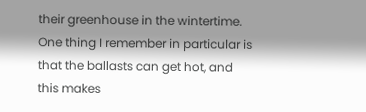their greenhouse in the wintertime. One thing I remember in particular is that the ballasts can get hot, and this makes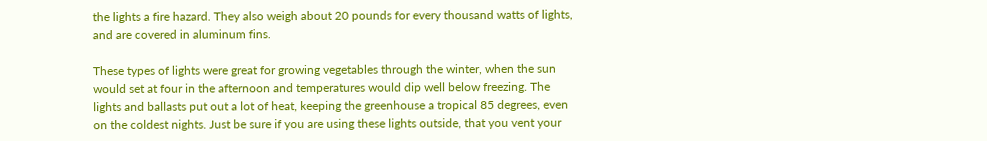the lights a fire hazard. They also weigh about 20 pounds for every thousand watts of lights, and are covered in aluminum fins.

These types of lights were great for growing vegetables through the winter, when the sun would set at four in the afternoon and temperatures would dip well below freezing. The lights and ballasts put out a lot of heat, keeping the greenhouse a tropical 85 degrees, even on the coldest nights. Just be sure if you are using these lights outside, that you vent your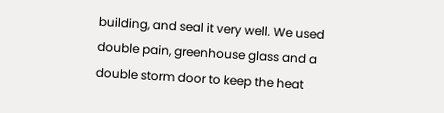building, and seal it very well. We used double pain, greenhouse glass and a double storm door to keep the heat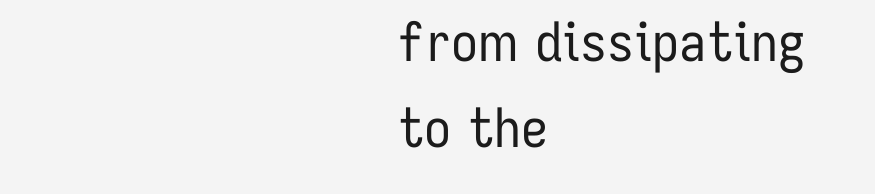from dissipating to the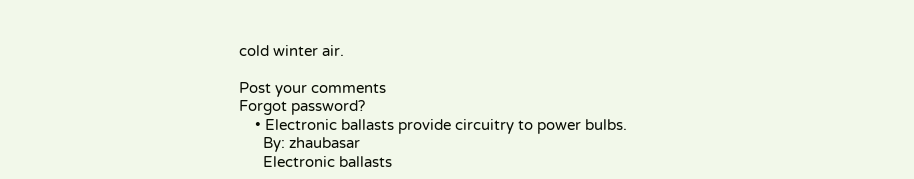cold winter air.

Post your comments
Forgot password?
    • Electronic ballasts provide circuitry to power bulbs.
      By: zhaubasar
      Electronic ballasts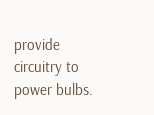provide circuitry to power bulbs.